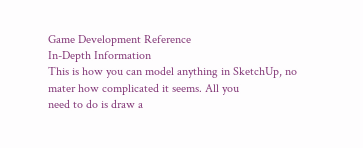Game Development Reference
In-Depth Information
This is how you can model anything in SketchUp, no mater how complicated it seems. All you
need to do is draw a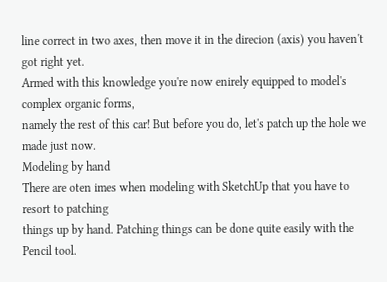line correct in two axes, then move it in the direcion (axis) you haven't
got right yet.
Armed with this knowledge you're now enirely equipped to model's complex organic forms,
namely the rest of this car! But before you do, let's patch up the hole we made just now.
Modeling by hand
There are oten imes when modeling with SketchUp that you have to resort to patching
things up by hand. Patching things can be done quite easily with the Pencil tool.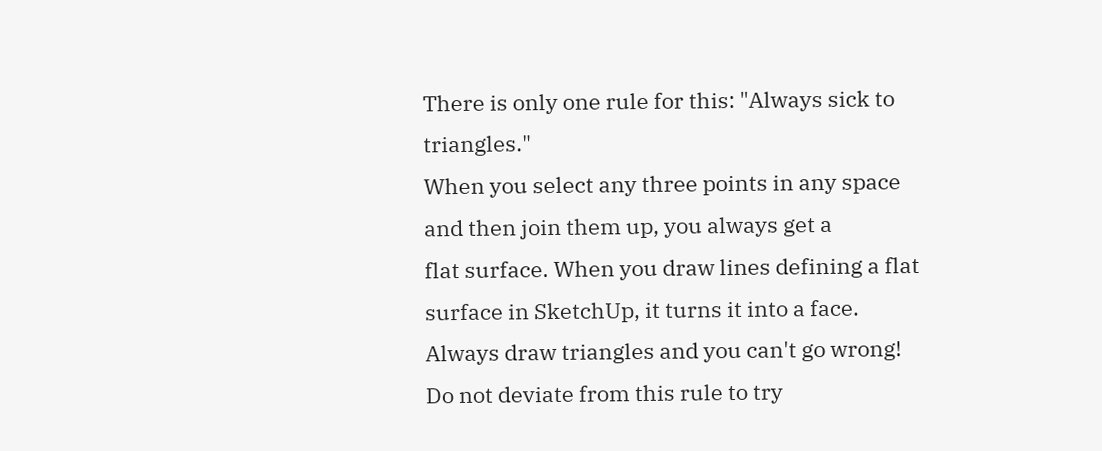There is only one rule for this: "Always sick to triangles."
When you select any three points in any space and then join them up, you always get a
flat surface. When you draw lines defining a flat surface in SketchUp, it turns it into a face.
Always draw triangles and you can't go wrong! Do not deviate from this rule to try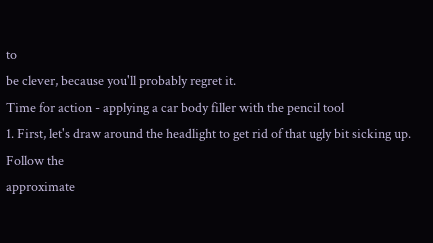to
be clever, because you'll probably regret it.
Time for action - applying a car body filler with the pencil tool
1. First, let's draw around the headlight to get rid of that ugly bit sicking up. Follow the
approximate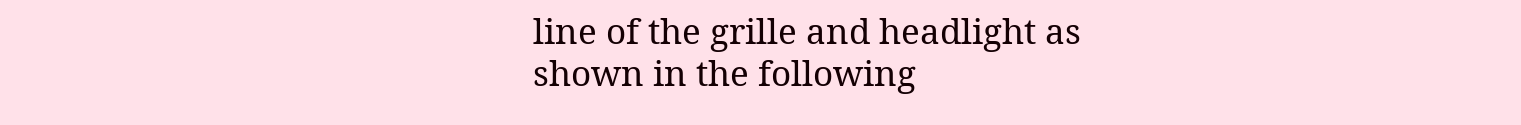line of the grille and headlight as shown in the following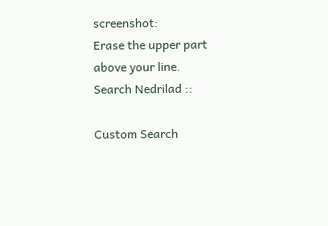screenshot:
Erase the upper part above your line.
Search Nedrilad ::

Custom Search